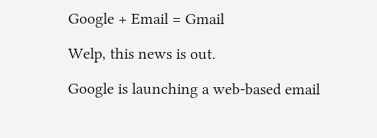Google + Email = Gmail

Welp, this news is out.

Google is launching a web-based email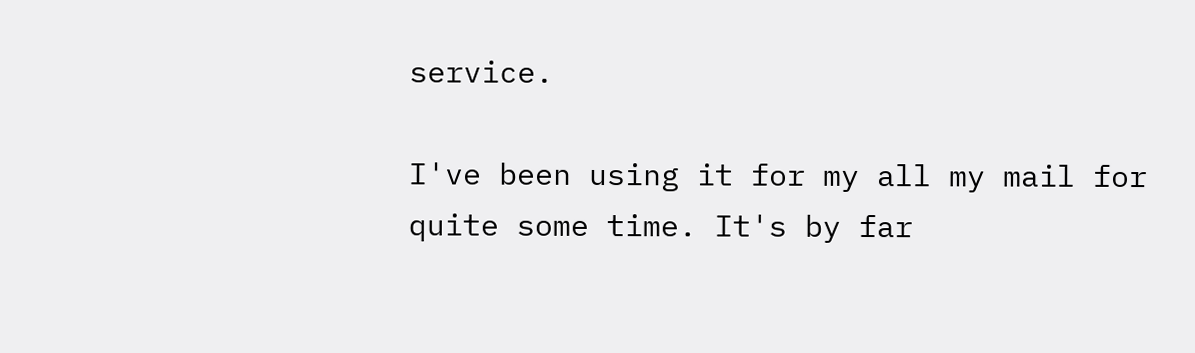service.

I've been using it for my all my mail for quite some time. It's by far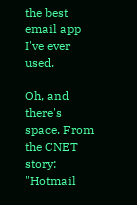the best email app I've ever used.

Oh, and there's space. From the CNET story: "Hotmail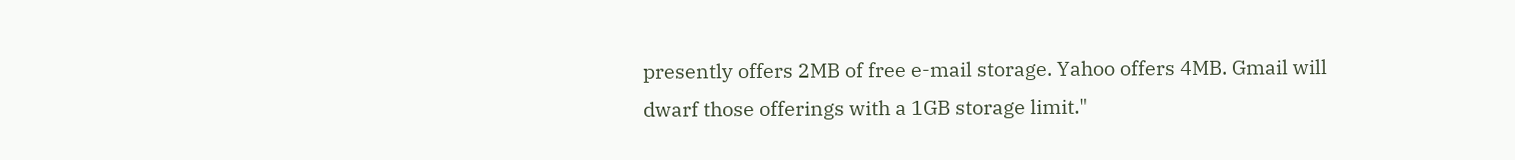presently offers 2MB of free e-mail storage. Yahoo offers 4MB. Gmail will dwarf those offerings with a 1GB storage limit."